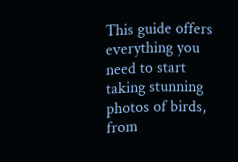This guide offers everything you need to start taking stunning photos of birds, from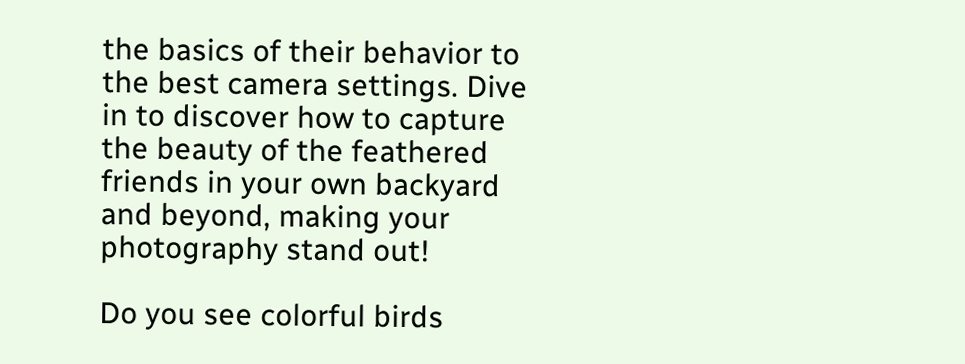the basics of their behavior to the best camera settings. Dive in to discover how to capture the beauty of the feathered friends in your own backyard and beyond, making your photography stand out!

Do you see colorful birds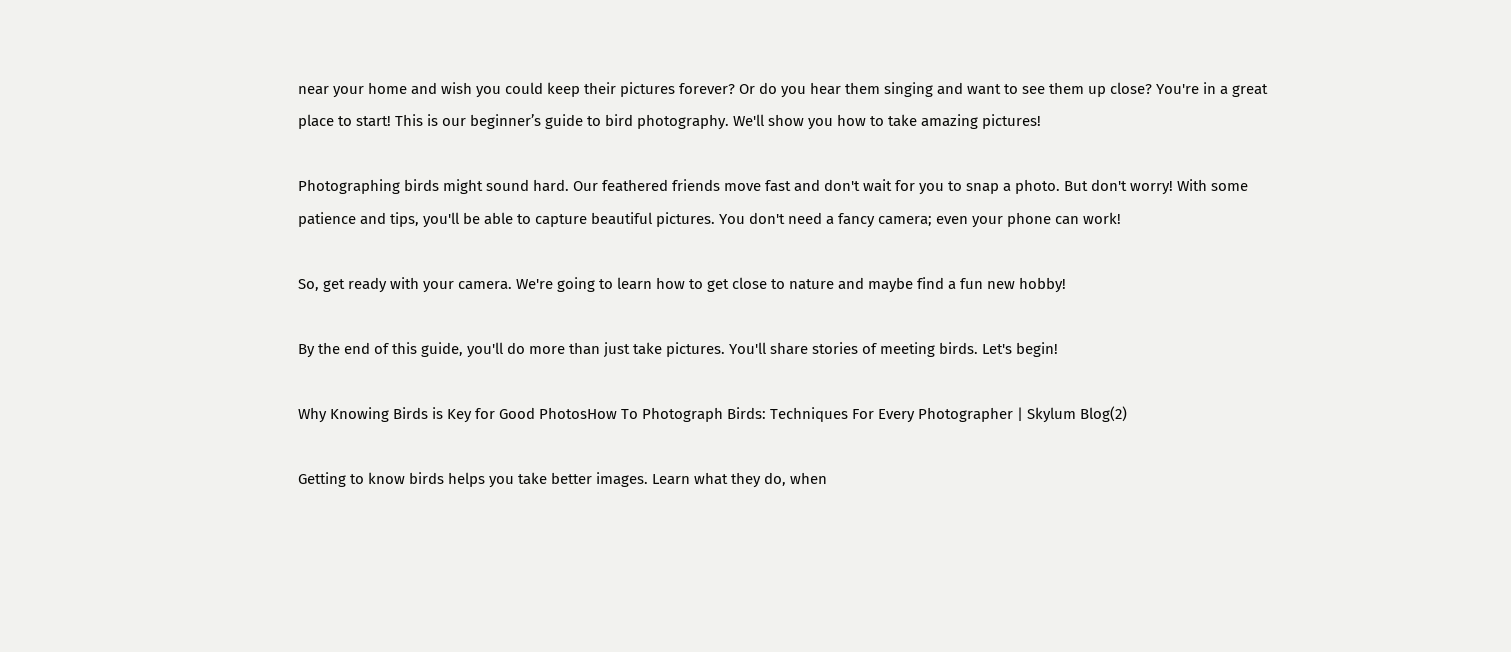near your home and wish you could keep their pictures forever? Or do you hear them singing and want to see them up close? You're in a great place to start! This is our beginner’s guide to bird photography. We'll show you how to take amazing pictures!

Photographing birds might sound hard. Our feathered friends move fast and don't wait for you to snap a photo. But don't worry! With some patience and tips, you'll be able to capture beautiful pictures. You don't need a fancy camera; even your phone can work!

So, get ready with your camera. We're going to learn how to get close to nature and maybe find a fun new hobby!

By the end of this guide, you'll do more than just take pictures. You'll share stories of meeting birds. Let's begin!

Why Knowing Birds is Key for Good PhotosHow To Photograph Birds: Techniques For Every Photographer | Skylum Blog(2)

Getting to know birds helps you take better images. Learn what they do, when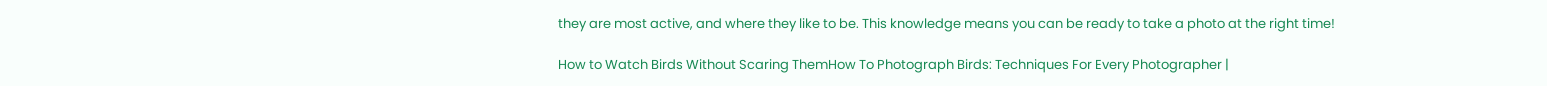they are most active, and where they like to be. This knowledge means you can be ready to take a photo at the right time!

How to Watch Birds Without Scaring ThemHow To Photograph Birds: Techniques For Every Photographer |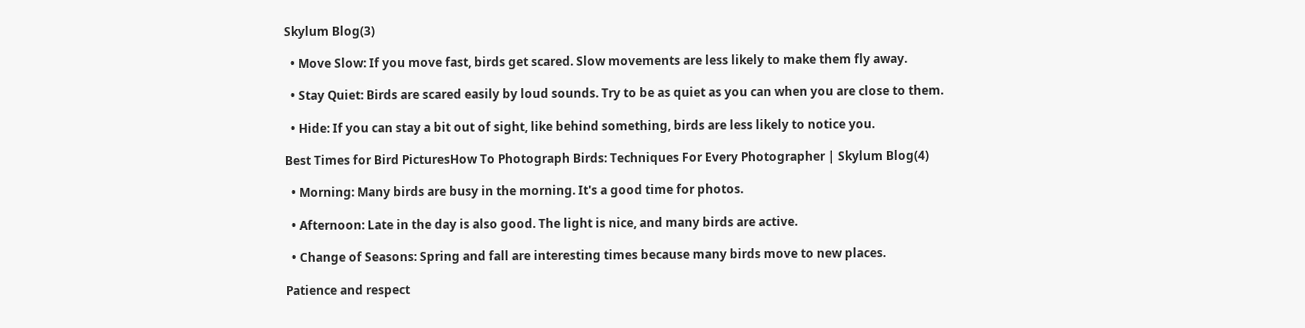Skylum Blog(3)

  • Move Slow: If you move fast, birds get scared. Slow movements are less likely to make them fly away.

  • Stay Quiet: Birds are scared easily by loud sounds. Try to be as quiet as you can when you are close to them.

  • Hide: If you can stay a bit out of sight, like behind something, birds are less likely to notice you.

Best Times for Bird PicturesHow To Photograph Birds: Techniques For Every Photographer | Skylum Blog(4)

  • Morning: Many birds are busy in the morning. It's a good time for photos.

  • Afternoon: Late in the day is also good. The light is nice, and many birds are active.

  • Change of Seasons: Spring and fall are interesting times because many birds move to new places.

Patience and respect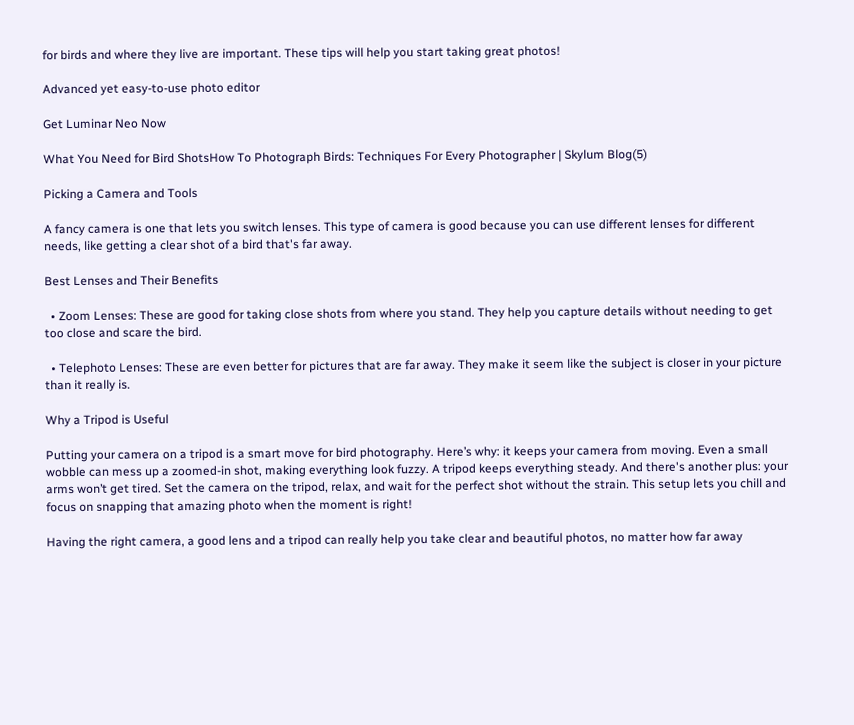for birds and where they live are important. These tips will help you start taking great photos!

Advanced yet easy-to-use photo editor

Get Luminar Neo Now

What You Need for Bird ShotsHow To Photograph Birds: Techniques For Every Photographer | Skylum Blog(5)

Picking a Camera and Tools

A fancy camera is one that lets you switch lenses. This type of camera is good because you can use different lenses for different needs, like getting a clear shot of a bird that's far away.

Best Lenses and Their Benefits

  • Zoom Lenses: These are good for taking close shots from where you stand. They help you capture details without needing to get too close and scare the bird.

  • Telephoto Lenses: These are even better for pictures that are far away. They make it seem like the subject is closer in your picture than it really is.

Why a Tripod is Useful

Putting your camera on a tripod is a smart move for bird photography. Here’s why: it keeps your camera from moving. Even a small wobble can mess up a zoomed-in shot, making everything look fuzzy. A tripod keeps everything steady. And there's another plus: your arms won’t get tired. Set the camera on the tripod, relax, and wait for the perfect shot without the strain. This setup lets you chill and focus on snapping that amazing photo when the moment is right!

Having the right camera, a good lens and a tripod can really help you take clear and beautiful photos, no matter how far away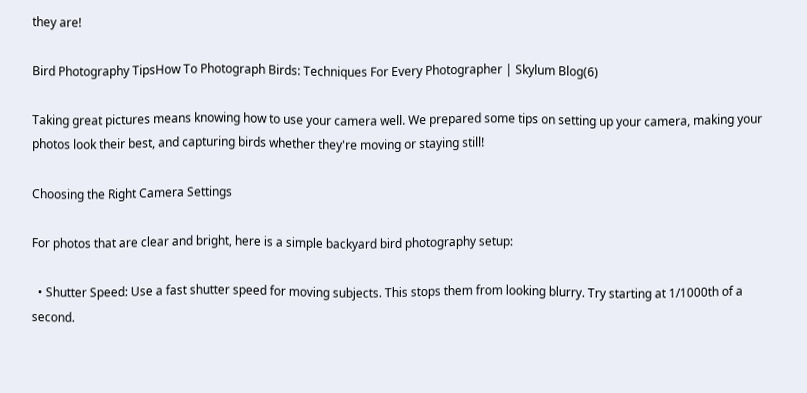they are!

Bird Photography TipsHow To Photograph Birds: Techniques For Every Photographer | Skylum Blog(6)

Taking great pictures means knowing how to use your camera well. We prepared some tips on setting up your camera, making your photos look their best, and capturing birds whether they're moving or staying still!

Choosing the Right Camera Settings

For photos that are clear and bright, here is a simple backyard bird photography setup:

  • Shutter Speed: Use a fast shutter speed for moving subjects. This stops them from looking blurry. Try starting at 1/1000th of a second.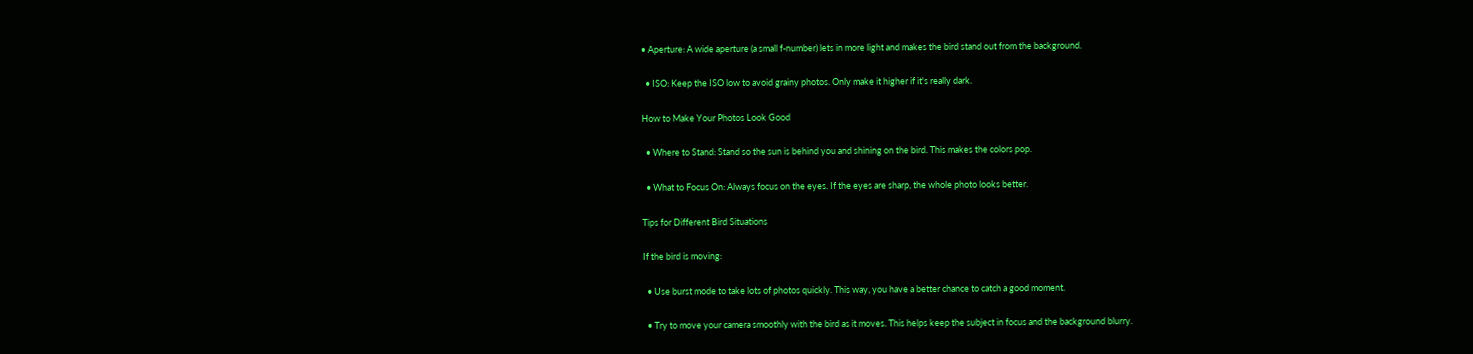• Aperture: A wide aperture (a small f-number) lets in more light and makes the bird stand out from the background.

  • ISO: Keep the ISO low to avoid grainy photos. Only make it higher if it's really dark.

How to Make Your Photos Look Good

  • Where to Stand: Stand so the sun is behind you and shining on the bird. This makes the colors pop.

  • What to Focus On: Always focus on the eyes. If the eyes are sharp, the whole photo looks better.

Tips for Different Bird Situations

If the bird is moving:

  • Use burst mode to take lots of photos quickly. This way, you have a better chance to catch a good moment.

  • Try to move your camera smoothly with the bird as it moves. This helps keep the subject in focus and the background blurry.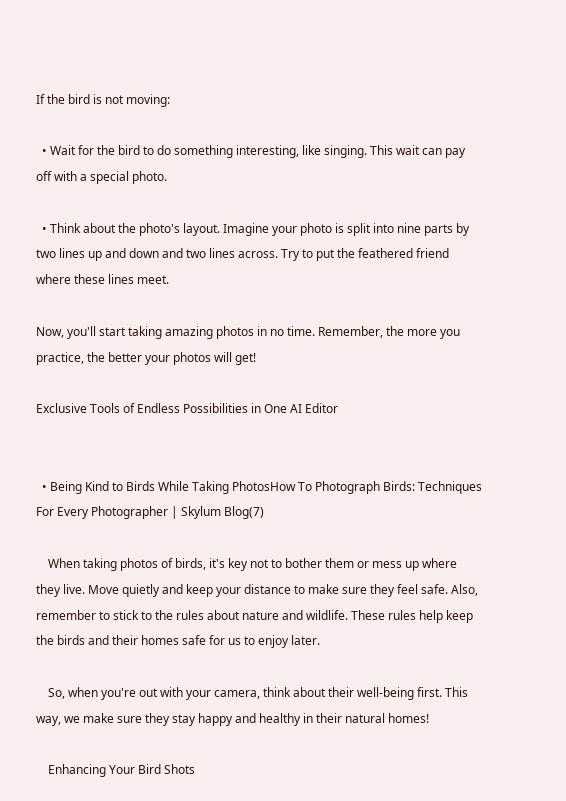If the bird is not moving:

  • Wait for the bird to do something interesting, like singing. This wait can pay off with a special photo.

  • Think about the photo's layout. Imagine your photo is split into nine parts by two lines up and down and two lines across. Try to put the feathered friend where these lines meet.

Now, you'll start taking amazing photos in no time. Remember, the more you practice, the better your photos will get!

Exclusive Tools of Endless Possibilities in One AI Editor


  • Being Kind to Birds While Taking PhotosHow To Photograph Birds: Techniques For Every Photographer | Skylum Blog(7)

    When taking photos of birds, it's key not to bother them or mess up where they live. Move quietly and keep your distance to make sure they feel safe. Also, remember to stick to the rules about nature and wildlife. These rules help keep the birds and their homes safe for us to enjoy later.

    So, when you're out with your camera, think about their well-being first. This way, we make sure they stay happy and healthy in their natural homes!

    Enhancing Your Bird Shots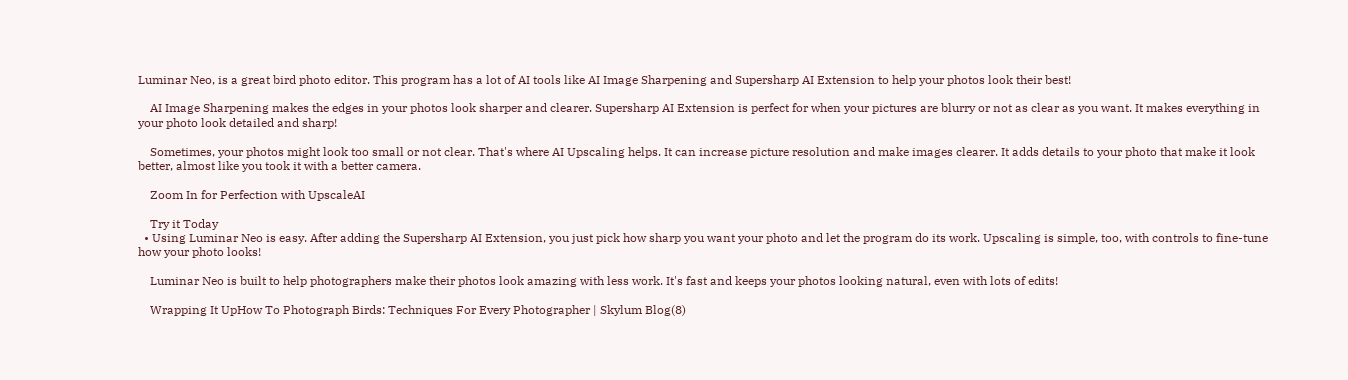Luminar Neo, is a great bird photo editor. This program has a lot of AI tools like AI Image Sharpening and Supersharp AI Extension to help your photos look their best!

    AI Image Sharpening makes the edges in your photos look sharper and clearer. Supersharp AI Extension is perfect for when your pictures are blurry or not as clear as you want. It makes everything in your photo look detailed and sharp!

    Sometimes, your photos might look too small or not clear. That's where AI Upscaling helps. It can increase picture resolution and make images clearer. It adds details to your photo that make it look better, almost like you took it with a better camera.

    Zoom In for Perfection with UpscaleAI

    Try it Today
  • Using Luminar Neo is easy. After adding the Supersharp AI Extension, you just pick how sharp you want your photo and let the program do its work. Upscaling is simple, too, with controls to fine-tune how your photo looks!

    Luminar Neo is built to help photographers make their photos look amazing with less work. It's fast and keeps your photos looking natural, even with lots of edits!

    Wrapping It UpHow To Photograph Birds: Techniques For Every Photographer | Skylum Blog(8)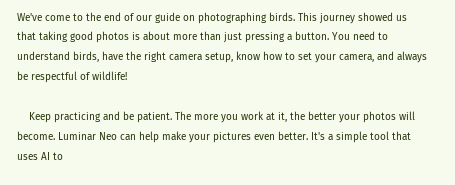We've come to the end of our guide on photographing birds. This journey showed us that taking good photos is about more than just pressing a button. You need to understand birds, have the right camera setup, know how to set your camera, and always be respectful of wildlife!

    Keep practicing and be patient. The more you work at it, the better your photos will become. Luminar Neo can help make your pictures even better. It's a simple tool that uses AI to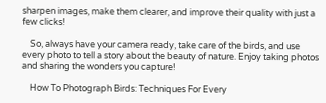sharpen images, make them clearer, and improve their quality with just a few clicks!

    So, always have your camera ready, take care of the birds, and use every photo to tell a story about the beauty of nature. Enjoy taking photos and sharing the wonders you capture!

    How To Photograph Birds: Techniques For Every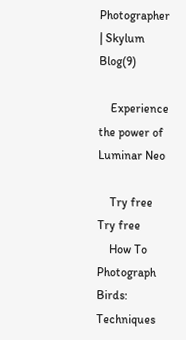Photographer | Skylum Blog(9)

    Experience the power of Luminar Neo

    Try free Try free
    How To Photograph Birds: Techniques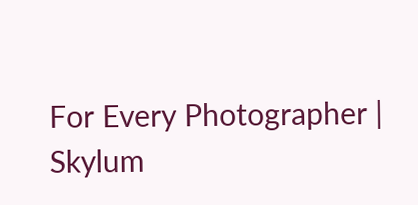For Every Photographer | Skylum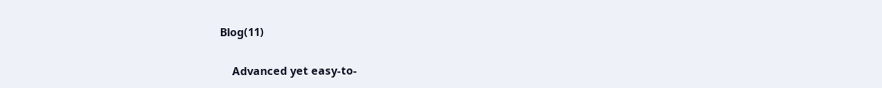Blog(11)

    Advanced yet easy-to-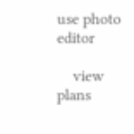use photo editor

    view plans